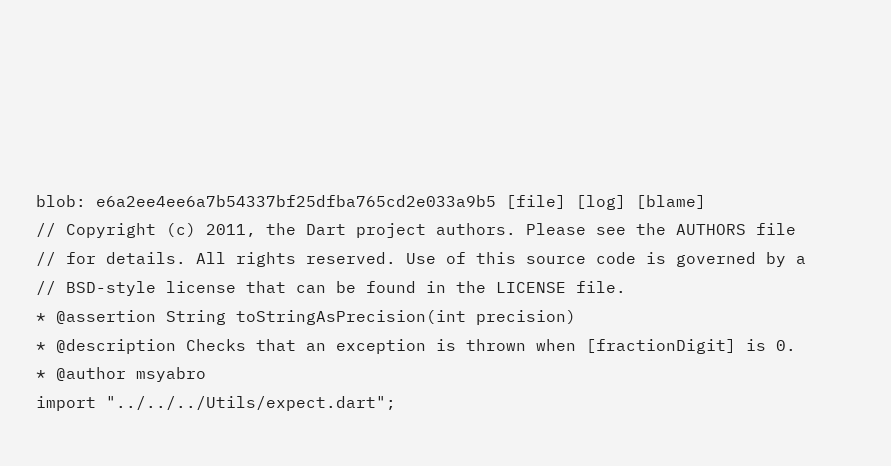blob: e6a2ee4ee6a7b54337bf25dfba765cd2e033a9b5 [file] [log] [blame]
// Copyright (c) 2011, the Dart project authors. Please see the AUTHORS file
// for details. All rights reserved. Use of this source code is governed by a
// BSD-style license that can be found in the LICENSE file.
* @assertion String toStringAsPrecision(int precision)
* @description Checks that an exception is thrown when [fractionDigit] is 0.
* @author msyabro
import "../../../Utils/expect.dart";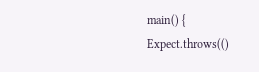main() {
Expect.throws(()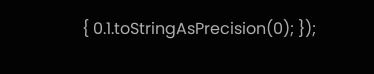{ 0.1.toStringAsPrecision(0); });